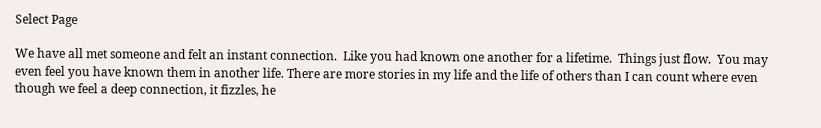Select Page

We have all met someone and felt an instant connection.  Like you had known one another for a lifetime.  Things just flow.  You may even feel you have known them in another life. There are more stories in my life and the life of others than I can count where even though we feel a deep connection, it fizzles, he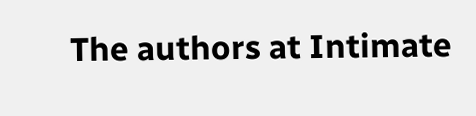The authors at Intimate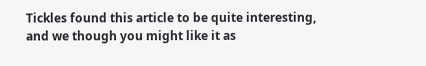Tickles found this article to be quite interesting, and we though you might like it as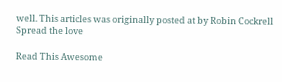well. This articles was originally posted at by Robin Cockrell
Spread the love

Read This Awesome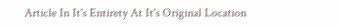Article In It's Entirety At It's Original Location